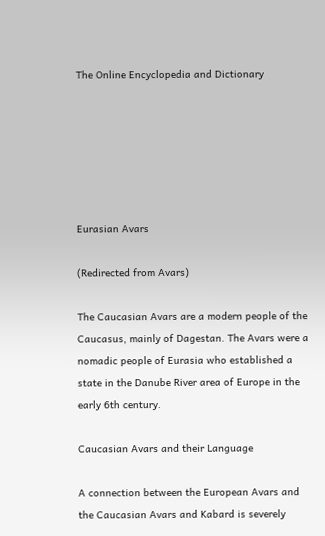The Online Encyclopedia and Dictionary






Eurasian Avars

(Redirected from Avars)

The Caucasian Avars are a modern people of the Caucasus, mainly of Dagestan. The Avars were a nomadic people of Eurasia who established a state in the Danube River area of Europe in the early 6th century.

Caucasian Avars and their Language

A connection between the European Avars and the Caucasian Avars and Kabard is severely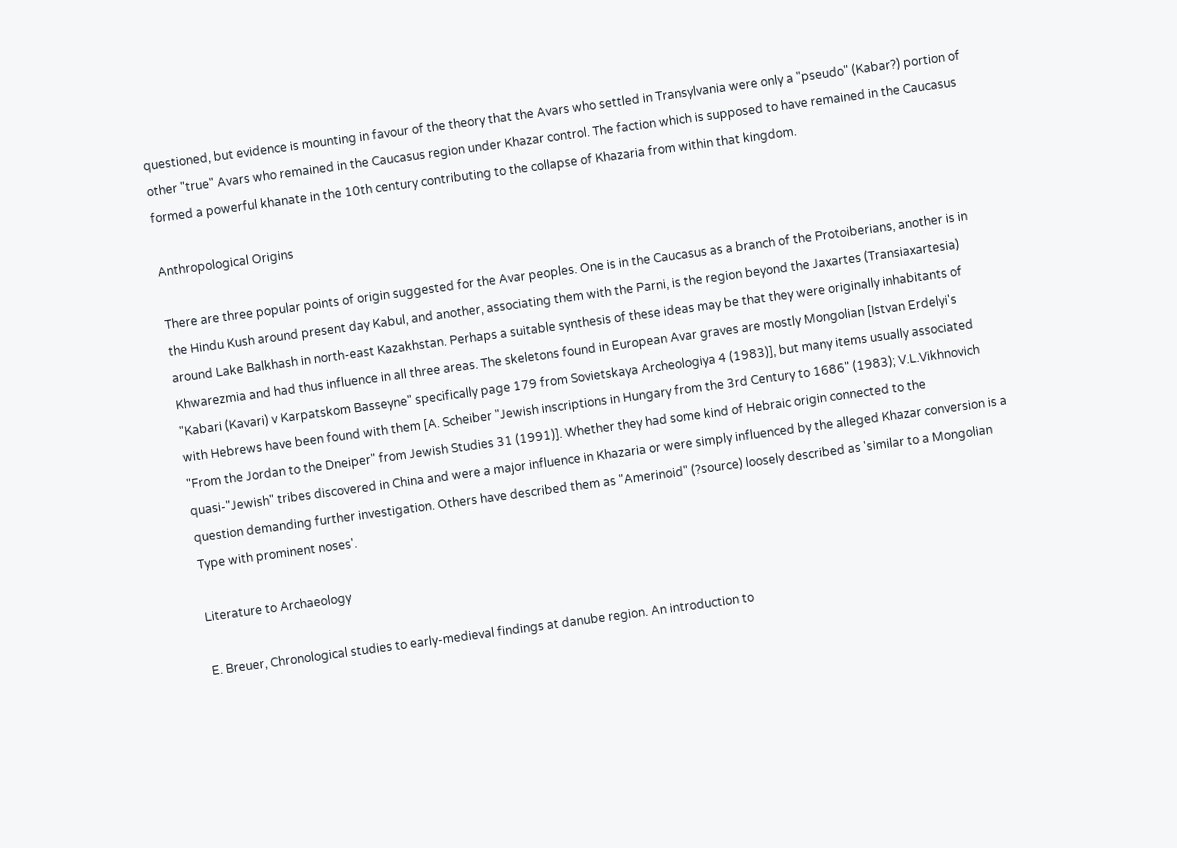questioned, but evidence is mounting in favour of the theory that the Avars who settled in Transylvania were only a "pseudo" (Kabar?) portion of other "true" Avars who remained in the Caucasus region under Khazar control. The faction which is supposed to have remained in the Caucasus formed a powerful khanate in the 10th century contributing to the collapse of Khazaria from within that kingdom.

Anthropological Origins

There are three popular points of origin suggested for the Avar peoples. One is in the Caucasus as a branch of the Protoiberians, another is in the Hindu Kush around present day Kabul, and another, associating them with the Parni, is the region beyond the Jaxartes (Transiaxartesia) around Lake Balkhash in north-east Kazakhstan. Perhaps a suitable synthesis of these ideas may be that they were originally inhabitants of Khwarezmia and had thus influence in all three areas. The skeletons found in European Avar graves are mostly Mongolian [Istvan Erdelyi's "Kabari (Kavari) v Karpatskom Basseyne" specifically page 179 from Sovietskaya Archeologiya 4 (1983)], but many items usually associated with Hebrews have been found with them [A. Scheiber "Jewish inscriptions in Hungary from the 3rd Century to 1686" (1983); V.L.Vikhnovich "From the Jordan to the Dneiper" from Jewish Studies 31 (1991)]. Whether they had some kind of Hebraic origin connected to the quasi-"Jewish" tribes discovered in China and were a major influence in Khazaria or were simply influenced by the alleged Khazar conversion is a question demanding further investigation. Others have described them as "Amerinoid" (?source) loosely described as 'similar to a Mongolian Type with prominent noses'.

Literature to Archaeology

E. Breuer, Chronological studies to early-medieval findings at danube region. An introduction to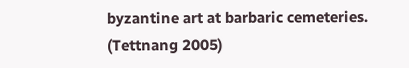byzantine art at barbaric cemeteries. (Tettnang 2005)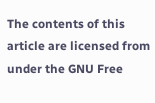The contents of this article are licensed from under the GNU Free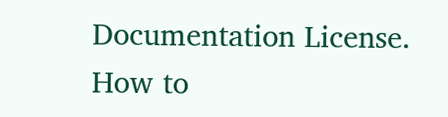Documentation License. How to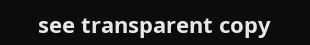see transparent copy